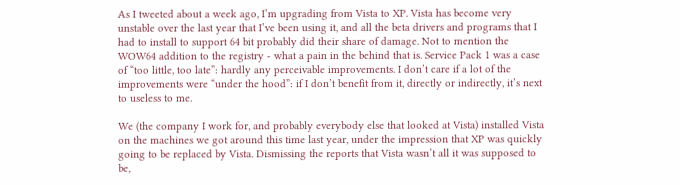As I tweeted about a week ago, I’m upgrading from Vista to XP. Vista has become very unstable over the last year that I’ve been using it, and all the beta drivers and programs that I had to install to support 64 bit probably did their share of damage. Not to mention the WOW64 addition to the registry - what a pain in the behind that is. Service Pack 1 was a case of “too little, too late”: hardly any perceivable improvements. I don’t care if a lot of the improvements were “under the hood”: if I don’t benefit from it, directly or indirectly, it’s next to useless to me.

We (the company I work for, and probably everybody else that looked at Vista) installed Vista on the machines we got around this time last year, under the impression that XP was quickly going to be replaced by Vista. Dismissing the reports that Vista wasn’t all it was supposed to be,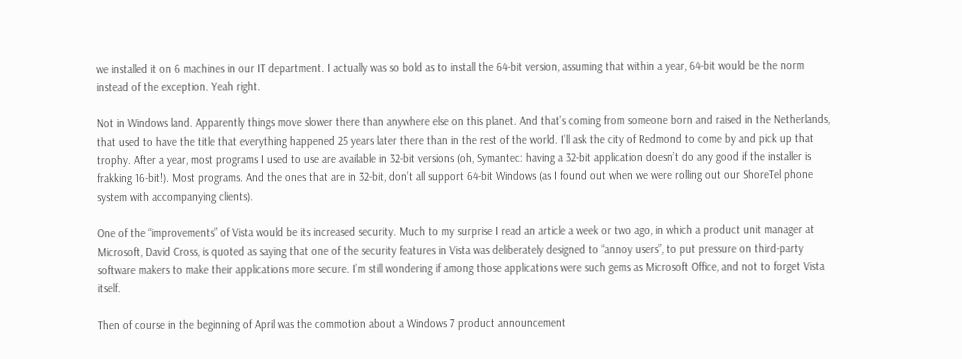we installed it on 6 machines in our IT department. I actually was so bold as to install the 64-bit version, assuming that within a year, 64-bit would be the norm instead of the exception. Yeah right.

Not in Windows land. Apparently things move slower there than anywhere else on this planet. And that’s coming from someone born and raised in the Netherlands, that used to have the title that everything happened 25 years later there than in the rest of the world. I’ll ask the city of Redmond to come by and pick up that trophy. After a year, most programs I used to use are available in 32-bit versions (oh, Symantec: having a 32-bit application doesn’t do any good if the installer is frakking 16-bit!). Most programs. And the ones that are in 32-bit, don’t all support 64-bit Windows (as I found out when we were rolling out our ShoreTel phone system with accompanying clients).

One of the “improvements” of Vista would be its increased security. Much to my surprise I read an article a week or two ago, in which a product unit manager at Microsoft, David Cross, is quoted as saying that one of the security features in Vista was deliberately designed to “annoy users”, to put pressure on third-party software makers to make their applications more secure. I’m still wondering if among those applications were such gems as Microsoft Office, and not to forget Vista itself.

Then of course in the beginning of April was the commotion about a Windows 7 product announcement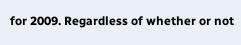for 2009. Regardless of whether or not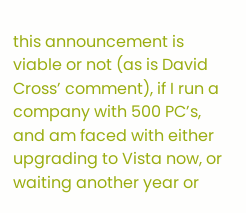this announcement is viable or not (as is David Cross’ comment), if I run a company with 500 PC’s, and am faced with either upgrading to Vista now, or waiting another year or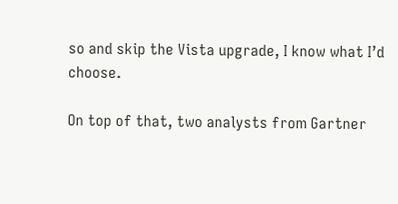so and skip the Vista upgrade, I know what I’d choose.

On top of that, two analysts from Gartner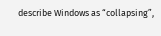describe Windows as “collapsing”,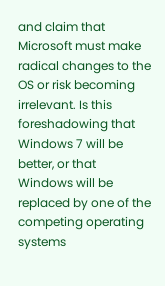and claim that Microsoft must make radical changes to the OS or risk becoming irrelevant. Is this foreshadowing that Windows 7 will be better, or that Windows will be replaced by one of the competing operating systems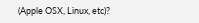(Apple OSX, Linux, etc)?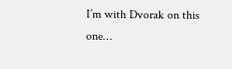I’m with Dvorak on this one…